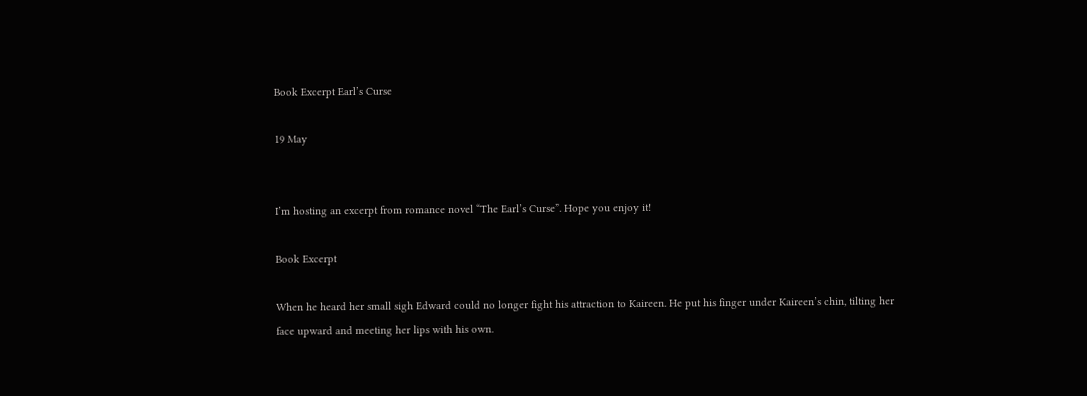Book Excerpt Earl’s Curse

19 May


I’m hosting an excerpt from romance novel “The Earl’s Curse”. Hope you enjoy it!

Book Excerpt

When he heard her small sigh Edward could no longer fight his attraction to Kaireen. He put his finger under Kaireen’s chin, tilting her face upward and meeting her lips with his own.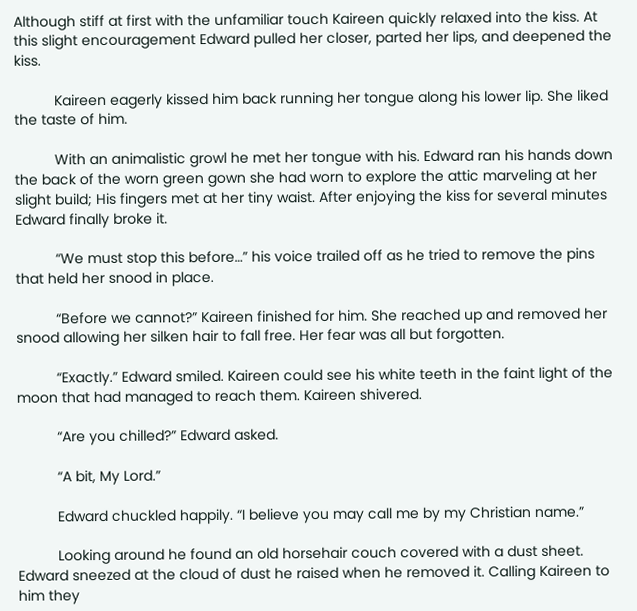Although stiff at first with the unfamiliar touch Kaireen quickly relaxed into the kiss. At this slight encouragement Edward pulled her closer, parted her lips, and deepened the kiss.

          Kaireen eagerly kissed him back running her tongue along his lower lip. She liked the taste of him.

          With an animalistic growl he met her tongue with his. Edward ran his hands down the back of the worn green gown she had worn to explore the attic marveling at her slight build; His fingers met at her tiny waist. After enjoying the kiss for several minutes Edward finally broke it.

          “We must stop this before…” his voice trailed off as he tried to remove the pins that held her snood in place.

          “Before we cannot?” Kaireen finished for him. She reached up and removed her snood allowing her silken hair to fall free. Her fear was all but forgotten.

          “Exactly.” Edward smiled. Kaireen could see his white teeth in the faint light of the moon that had managed to reach them. Kaireen shivered.

          “Are you chilled?” Edward asked.

          “A bit, My Lord.”

          Edward chuckled happily. “I believe you may call me by my Christian name.”

          Looking around he found an old horsehair couch covered with a dust sheet. Edward sneezed at the cloud of dust he raised when he removed it. Calling Kaireen to him they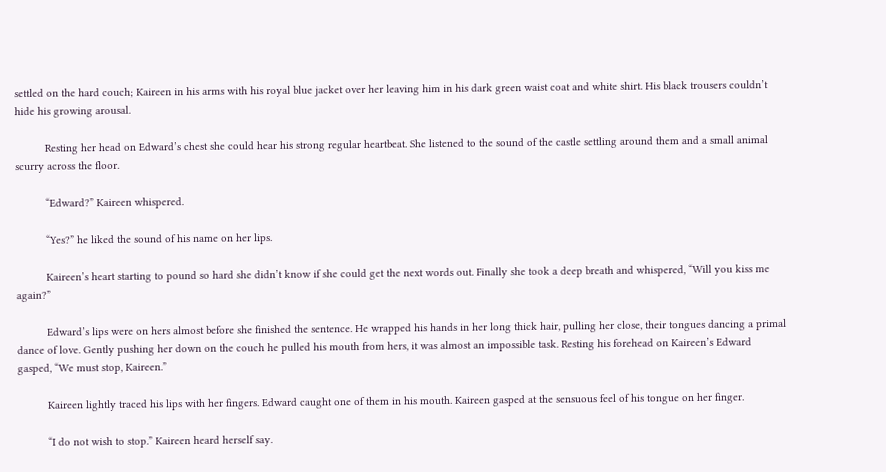settled on the hard couch; Kaireen in his arms with his royal blue jacket over her leaving him in his dark green waist coat and white shirt. His black trousers couldn’t hide his growing arousal.

          Resting her head on Edward’s chest she could hear his strong regular heartbeat. She listened to the sound of the castle settling around them and a small animal scurry across the floor.

          “Edward?” Kaireen whispered.

          “Yes?” he liked the sound of his name on her lips.

          Kaireen’s heart starting to pound so hard she didn’t know if she could get the next words out. Finally she took a deep breath and whispered, “Will you kiss me again?”

          Edward’s lips were on hers almost before she finished the sentence. He wrapped his hands in her long thick hair, pulling her close, their tongues dancing a primal dance of love. Gently pushing her down on the couch he pulled his mouth from hers, it was almost an impossible task. Resting his forehead on Kaireen’s Edward gasped, “We must stop, Kaireen.”

          Kaireen lightly traced his lips with her fingers. Edward caught one of them in his mouth. Kaireen gasped at the sensuous feel of his tongue on her finger.

          “I do not wish to stop.” Kaireen heard herself say.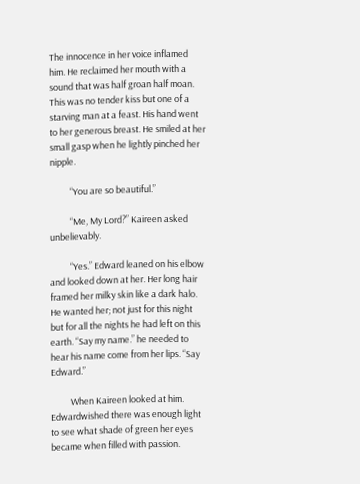The innocence in her voice inflamed him. He reclaimed her mouth with a sound that was half groan half moan. This was no tender kiss but one of a starving man at a feast. His hand went to her generous breast. He smiled at her small gasp when he lightly pinched her nipple.

          “You are so beautiful.”

          “Me, My Lord?” Kaireen asked unbelievably.

          “Yes.” Edward leaned on his elbow and looked down at her. Her long hair framed her milky skin like a dark halo. He wanted her; not just for this night but for all the nights he had left on this earth. “Say my name.” he needed to hear his name come from her lips. “Say Edward.”

          When Kaireen looked at him. Edwardwished there was enough light to see what shade of green her eyes became when filled with passion.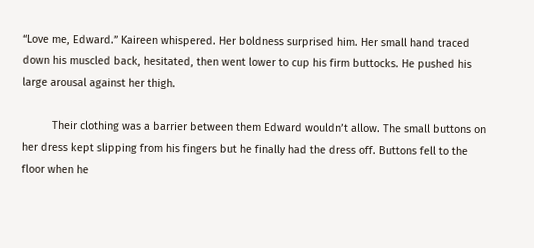“Love me, Edward.” Kaireen whispered. Her boldness surprised him. Her small hand traced down his muscled back, hesitated, then went lower to cup his firm buttocks. He pushed his large arousal against her thigh.

          Their clothing was a barrier between them Edward wouldn’t allow. The small buttons on her dress kept slipping from his fingers but he finally had the dress off. Buttons fell to the floor when he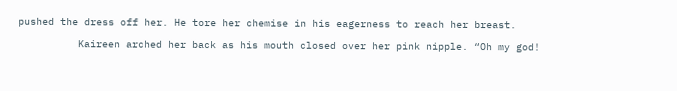pushed the dress off her. He tore her chemise in his eagerness to reach her breast.

          Kaireen arched her back as his mouth closed over her pink nipple. “Oh my god!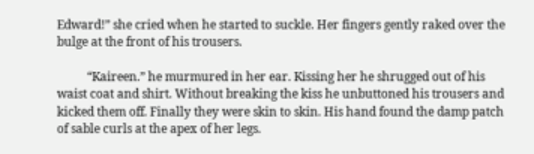Edward!” she cried when he started to suckle. Her fingers gently raked over the bulge at the front of his trousers.

          “Kaireen.” he murmured in her ear. Kissing her he shrugged out of his waist coat and shirt. Without breaking the kiss he unbuttoned his trousers and kicked them off. Finally they were skin to skin. His hand found the damp patch of sable curls at the apex of her legs.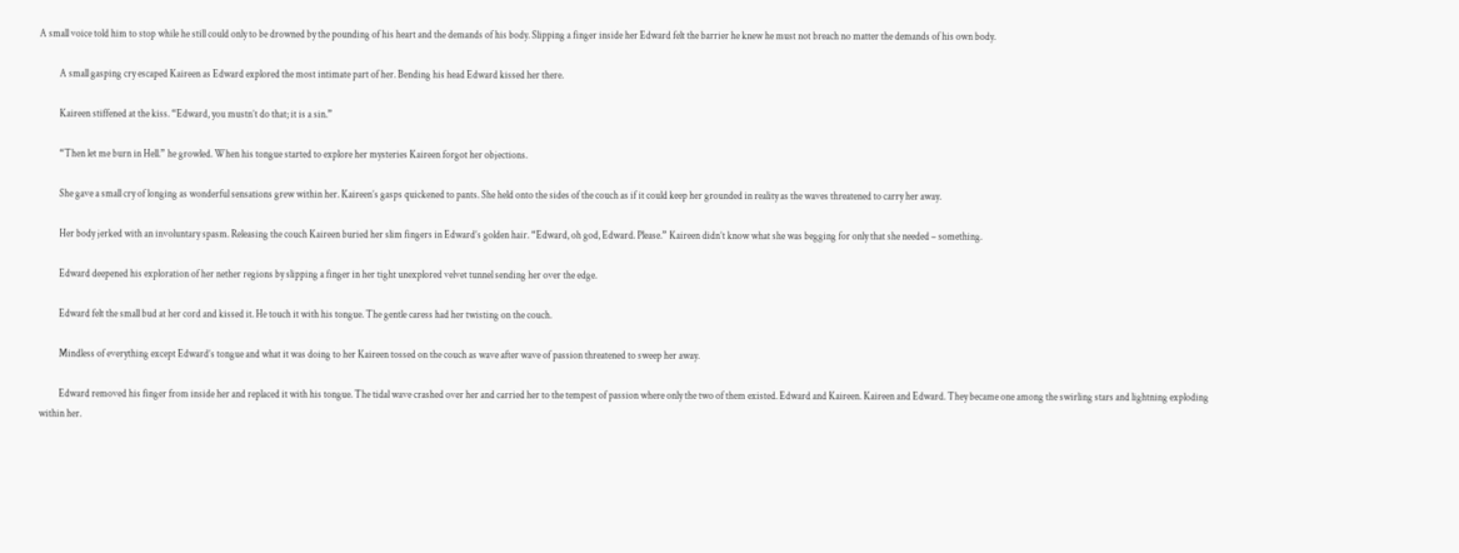A small voice told him to stop while he still could only to be drowned by the pounding of his heart and the demands of his body. Slipping a finger inside her Edward felt the barrier he knew he must not breach no matter the demands of his own body.

          A small gasping cry escaped Kaireen as Edward explored the most intimate part of her. Bending his head Edward kissed her there.

          Kaireen stiffened at the kiss. “Edward, you mustn’t do that; it is a sin.”

          “Then let me burn in Hell.” he growled. When his tongue started to explore her mysteries Kaireen forgot her objections.

          She gave a small cry of longing as wonderful sensations grew within her. Kaireen’s gasps quickened to pants. She held onto the sides of the couch as if it could keep her grounded in reality as the waves threatened to carry her away.

          Her body jerked with an involuntary spasm. Releasing the couch Kaireen buried her slim fingers in Edward’s golden hair. “Edward, oh god, Edward. Please.” Kaireen didn’t know what she was begging for only that she needed – something.

          Edward deepened his exploration of her nether regions by slipping a finger in her tight unexplored velvet tunnel sending her over the edge.

          Edward felt the small bud at her cord and kissed it. He touch it with his tongue. The gentle caress had her twisting on the couch.

          Mindless of everything except Edward’s tongue and what it was doing to her Kaireen tossed on the couch as wave after wave of passion threatened to sweep her away.

          Edward removed his finger from inside her and replaced it with his tongue. The tidal wave crashed over her and carried her to the tempest of passion where only the two of them existed. Edward and Kaireen. Kaireen and Edward. They became one among the swirling stars and lightning exploding within her.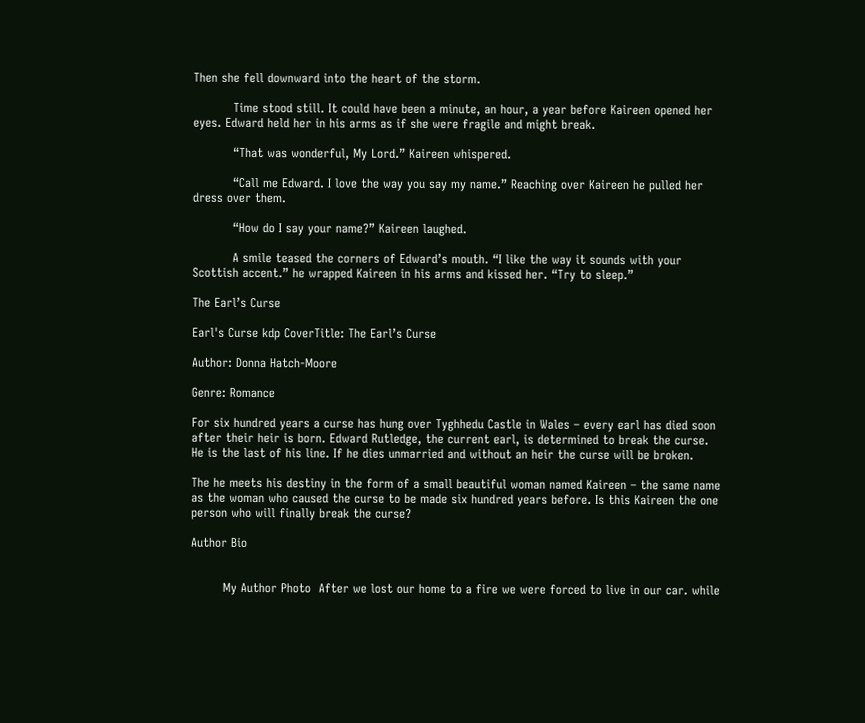Then she fell downward into the heart of the storm.

          Time stood still. It could have been a minute, an hour, a year before Kaireen opened her eyes. Edward held her in his arms as if she were fragile and might break.

          “That was wonderful, My Lord.” Kaireen whispered.

          “Call me Edward. I love the way you say my name.” Reaching over Kaireen he pulled her dress over them.

          “How do I say your name?” Kaireen laughed.

          A smile teased the corners of Edward’s mouth. “I like the way it sounds with your Scottish accent.” he wrapped Kaireen in his arms and kissed her. “Try to sleep.”

The Earl’s Curse

Earl's Curse kdp CoverTitle: The Earl’s Curse

Author: Donna Hatch-Moore

Genre: Romance

For six hundred years a curse has hung over Tyghhedu Castle in Wales – every earl has died soon after their heir is born. Edward Rutledge, the current earl, is determined to break the curse. He is the last of his line. If he dies unmarried and without an heir the curse will be broken.

The he meets his destiny in the form of a small beautiful woman named Kaireen – the same name as the woman who caused the curse to be made six hundred years before. Is this Kaireen the one person who will finally break the curse?

Author Bio


        My Author Photo  After we lost our home to a fire we were forced to live in our car. while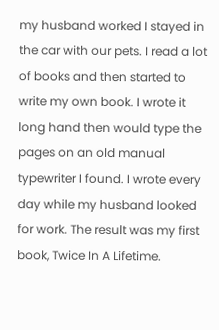my husband worked I stayed in the car with our pets. I read a lot of books and then started to write my own book. I wrote it long hand then would type the pages on an old manual typewriter I found. I wrote every day while my husband looked for work. The result was my first book, Twice In A Lifetime.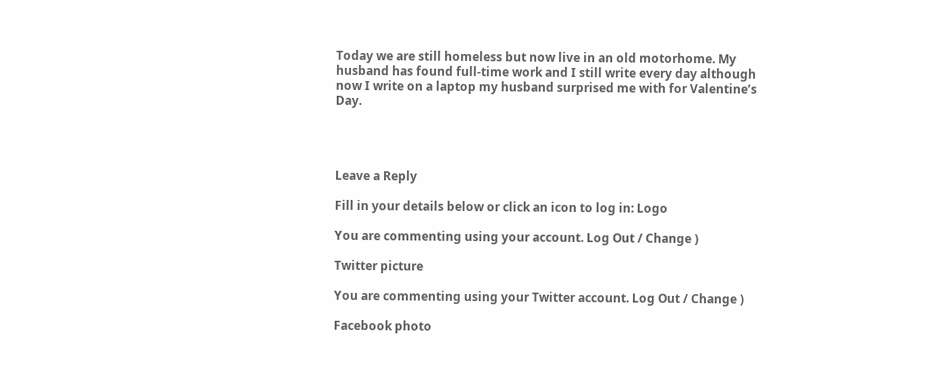Today we are still homeless but now live in an old motorhome. My husband has found full-time work and I still write every day although now I write on a laptop my husband surprised me with for Valentine’s Day.




Leave a Reply

Fill in your details below or click an icon to log in: Logo

You are commenting using your account. Log Out / Change )

Twitter picture

You are commenting using your Twitter account. Log Out / Change )

Facebook photo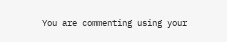You are commenting using your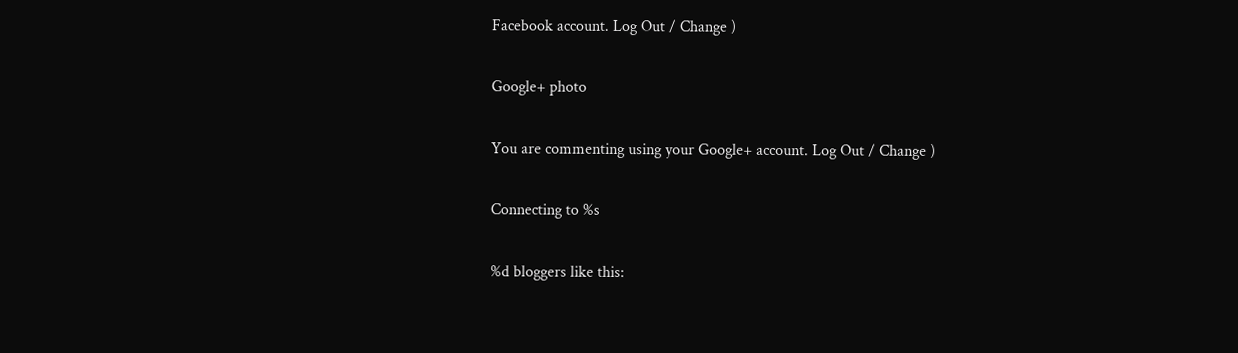Facebook account. Log Out / Change )

Google+ photo

You are commenting using your Google+ account. Log Out / Change )

Connecting to %s

%d bloggers like this: